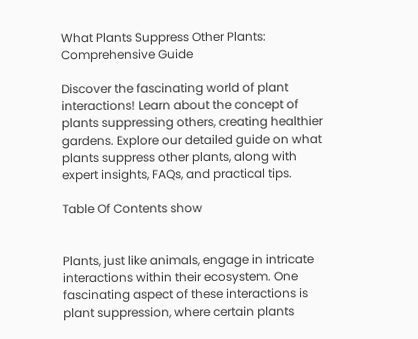What Plants Suppress Other Plants: Comprehensive Guide

Discover the fascinating world of plant interactions! Learn about the concept of plants suppressing others, creating healthier gardens. Explore our detailed guide on what plants suppress other plants, along with expert insights, FAQs, and practical tips.

Table Of Contents show


Plants, just like animals, engage in intricate interactions within their ecosystem. One fascinating aspect of these interactions is plant suppression, where certain plants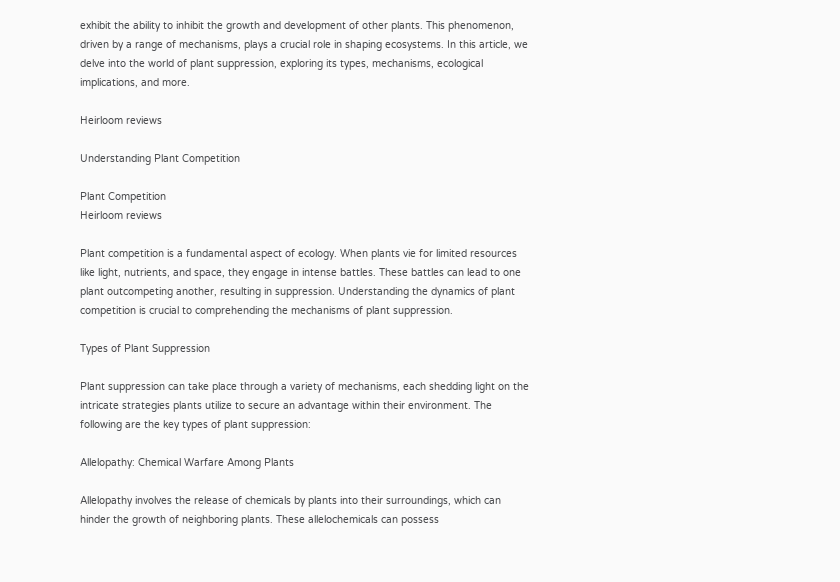exhibit the ability to inhibit the growth and development of other plants. This phenomenon, driven by a range of mechanisms, plays a crucial role in shaping ecosystems. In this article, we delve into the world of plant suppression, exploring its types, mechanisms, ecological implications, and more.

Heirloom reviews

Understanding Plant Competition

Plant Competition
Heirloom reviews

Plant competition is a fundamental aspect of ecology. When plants vie for limited resources like light, nutrients, and space, they engage in intense battles. These battles can lead to one plant outcompeting another, resulting in suppression. Understanding the dynamics of plant competition is crucial to comprehending the mechanisms of plant suppression.

Types of Plant Suppression

Plant suppression can take place through a variety of mechanisms, each shedding light on the intricate strategies plants utilize to secure an advantage within their environment. The following are the key types of plant suppression:

Allelopathy: Chemical Warfare Among Plants

Allelopathy involves the release of chemicals by plants into their surroundings, which can hinder the growth of neighboring plants. These allelochemicals can possess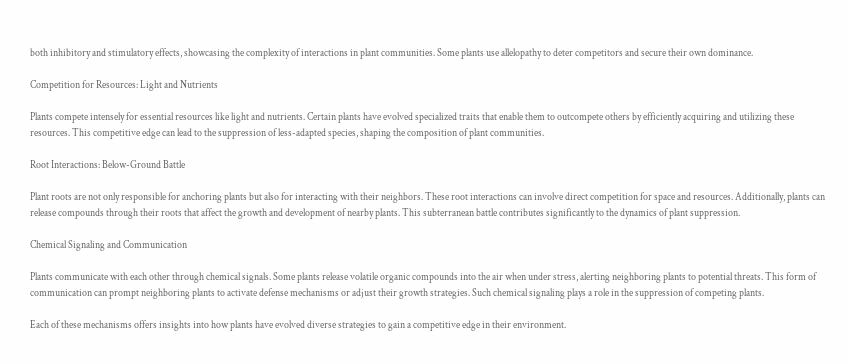both inhibitory and stimulatory effects, showcasing the complexity of interactions in plant communities. Some plants use allelopathy to deter competitors and secure their own dominance.

Competition for Resources: Light and Nutrients

Plants compete intensely for essential resources like light and nutrients. Certain plants have evolved specialized traits that enable them to outcompete others by efficiently acquiring and utilizing these resources. This competitive edge can lead to the suppression of less-adapted species, shaping the composition of plant communities.

Root Interactions: Below-Ground Battle

Plant roots are not only responsible for anchoring plants but also for interacting with their neighbors. These root interactions can involve direct competition for space and resources. Additionally, plants can release compounds through their roots that affect the growth and development of nearby plants. This subterranean battle contributes significantly to the dynamics of plant suppression.

Chemical Signaling and Communication

Plants communicate with each other through chemical signals. Some plants release volatile organic compounds into the air when under stress, alerting neighboring plants to potential threats. This form of communication can prompt neighboring plants to activate defense mechanisms or adjust their growth strategies. Such chemical signaling plays a role in the suppression of competing plants.

Each of these mechanisms offers insights into how plants have evolved diverse strategies to gain a competitive edge in their environment.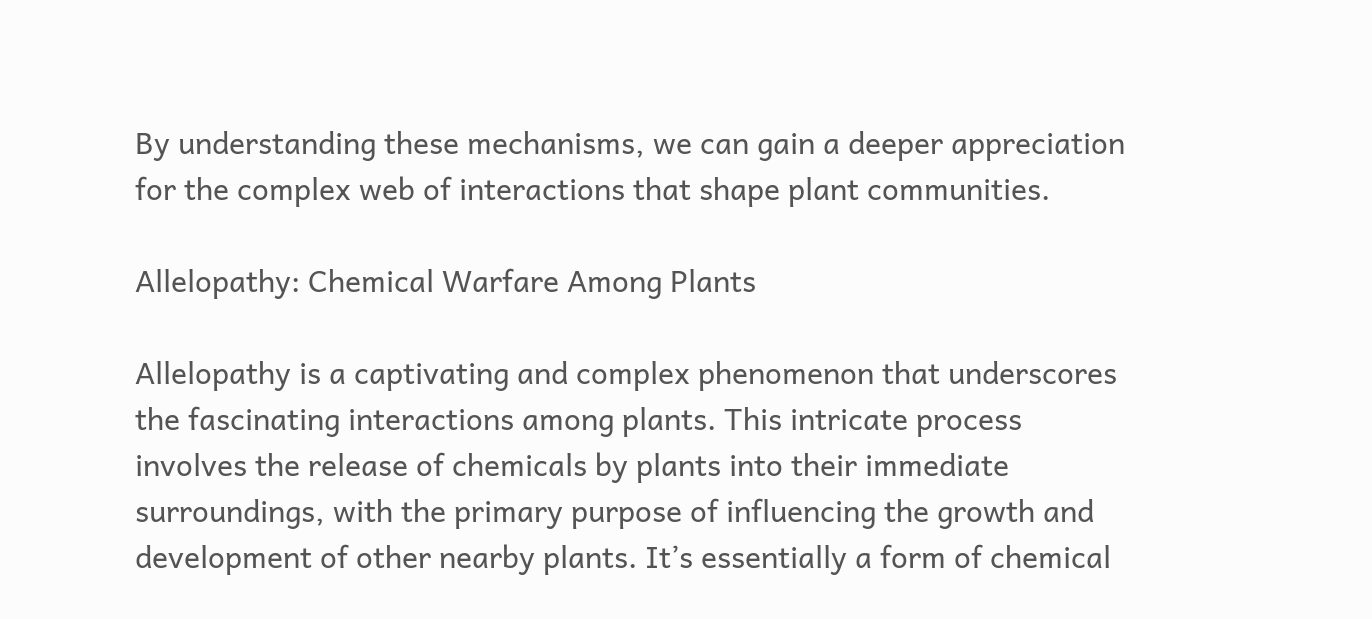By understanding these mechanisms, we can gain a deeper appreciation for the complex web of interactions that shape plant communities.

Allelopathy: Chemical Warfare Among Plants

Allelopathy is a captivating and complex phenomenon that underscores the fascinating interactions among plants. This intricate process involves the release of chemicals by plants into their immediate surroundings, with the primary purpose of influencing the growth and development of other nearby plants. It’s essentially a form of chemical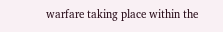warfare taking place within the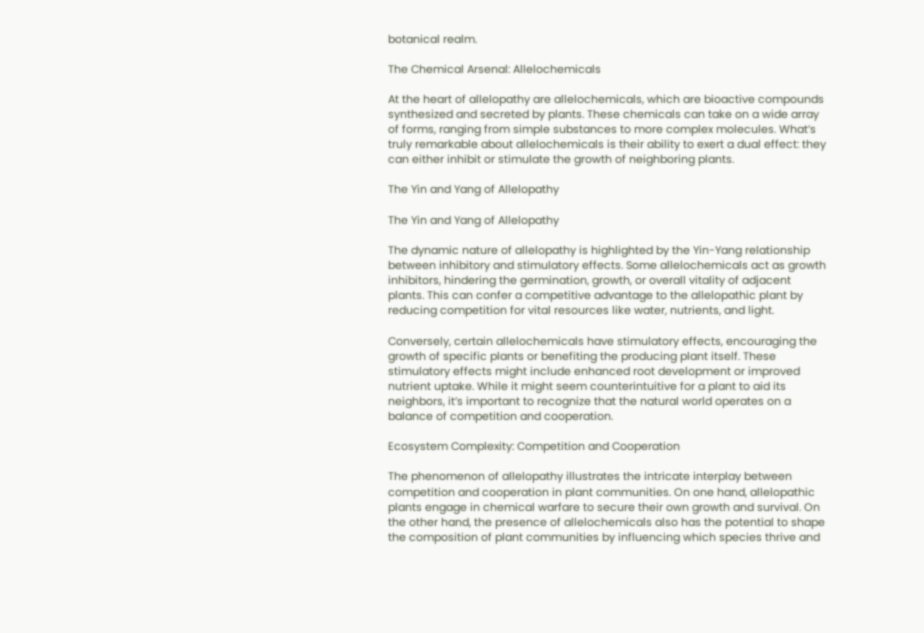botanical realm.

The Chemical Arsenal: Allelochemicals

At the heart of allelopathy are allelochemicals, which are bioactive compounds synthesized and secreted by plants. These chemicals can take on a wide array of forms, ranging from simple substances to more complex molecules. What’s truly remarkable about allelochemicals is their ability to exert a dual effect: they can either inhibit or stimulate the growth of neighboring plants.

The Yin and Yang of Allelopathy

The Yin and Yang of Allelopathy

The dynamic nature of allelopathy is highlighted by the Yin-Yang relationship between inhibitory and stimulatory effects. Some allelochemicals act as growth inhibitors, hindering the germination, growth, or overall vitality of adjacent plants. This can confer a competitive advantage to the allelopathic plant by reducing competition for vital resources like water, nutrients, and light.

Conversely, certain allelochemicals have stimulatory effects, encouraging the growth of specific plants or benefiting the producing plant itself. These stimulatory effects might include enhanced root development or improved nutrient uptake. While it might seem counterintuitive for a plant to aid its neighbors, it’s important to recognize that the natural world operates on a balance of competition and cooperation.

Ecosystem Complexity: Competition and Cooperation

The phenomenon of allelopathy illustrates the intricate interplay between competition and cooperation in plant communities. On one hand, allelopathic plants engage in chemical warfare to secure their own growth and survival. On the other hand, the presence of allelochemicals also has the potential to shape the composition of plant communities by influencing which species thrive and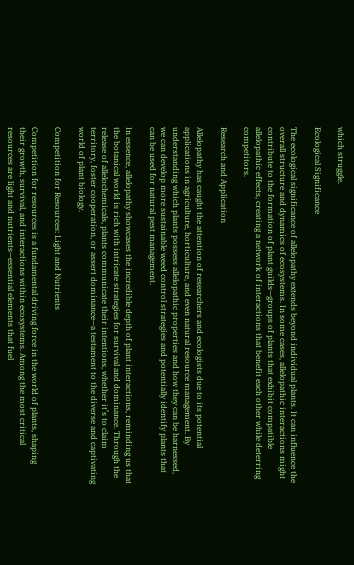which struggle.

Ecological Significance

The ecological significance of allelopathy extends beyond individual plants. It can influence the overall structure and dynamics of ecosystems. In some cases, allelopathic interactions might contribute to the formation of plant guilds—groups of plants that exhibit compatible allelopathic effects, creating a network of interactions that benefit each other while deterring competitors.

Research and Application

Allelopathy has caught the attention of researchers and ecologists due to its potential applications in agriculture, horticulture, and even natural resource management. By understanding which plants possess allelopathic properties and how they can be harnessed, we can develop more sustainable weed control strategies and potentially identify plants that can be used for natural pest management.

In essence, allelopathy showcases the incredible depth of plant interactions, reminding us that the botanical world is rich with intricate strategies for survival and dominance. Through the release of allelochemicals, plants communicate their intentions, whether it’s to claim territory, foster cooperation, or assert dominance—a testament to the diverse and captivating world of plant biology.

Competition for Resources: Light and Nutrients

Competition for resources is a fundamental driving force in the world of plants, shaping their growth, survival, and interactions within ecosystems. Among the most critical resources are light and nutrients—essential elements that fuel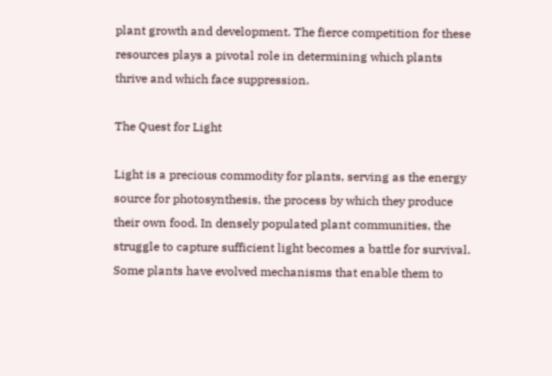plant growth and development. The fierce competition for these resources plays a pivotal role in determining which plants thrive and which face suppression.

The Quest for Light

Light is a precious commodity for plants, serving as the energy source for photosynthesis, the process by which they produce their own food. In densely populated plant communities, the struggle to capture sufficient light becomes a battle for survival. Some plants have evolved mechanisms that enable them to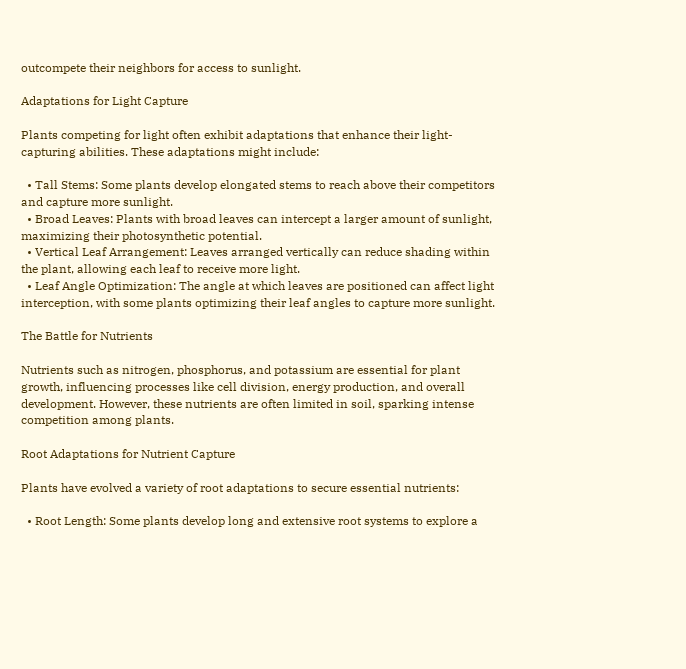outcompete their neighbors for access to sunlight.

Adaptations for Light Capture

Plants competing for light often exhibit adaptations that enhance their light-capturing abilities. These adaptations might include:

  • Tall Stems: Some plants develop elongated stems to reach above their competitors and capture more sunlight.
  • Broad Leaves: Plants with broad leaves can intercept a larger amount of sunlight, maximizing their photosynthetic potential.
  • Vertical Leaf Arrangement: Leaves arranged vertically can reduce shading within the plant, allowing each leaf to receive more light.
  • Leaf Angle Optimization: The angle at which leaves are positioned can affect light interception, with some plants optimizing their leaf angles to capture more sunlight.

The Battle for Nutrients

Nutrients such as nitrogen, phosphorus, and potassium are essential for plant growth, influencing processes like cell division, energy production, and overall development. However, these nutrients are often limited in soil, sparking intense competition among plants.

Root Adaptations for Nutrient Capture

Plants have evolved a variety of root adaptations to secure essential nutrients:

  • Root Length: Some plants develop long and extensive root systems to explore a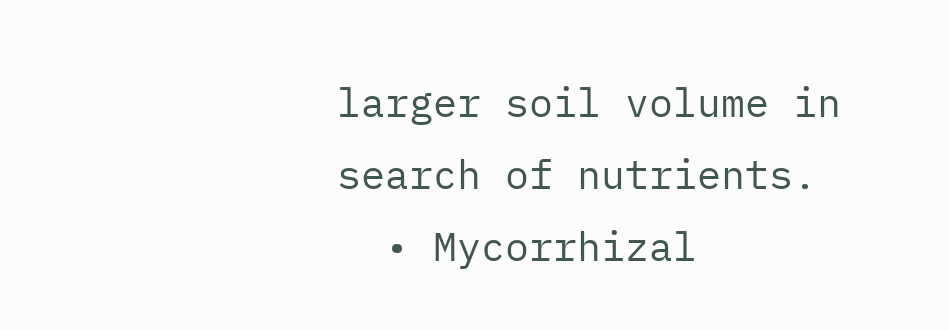larger soil volume in search of nutrients.
  • Mycorrhizal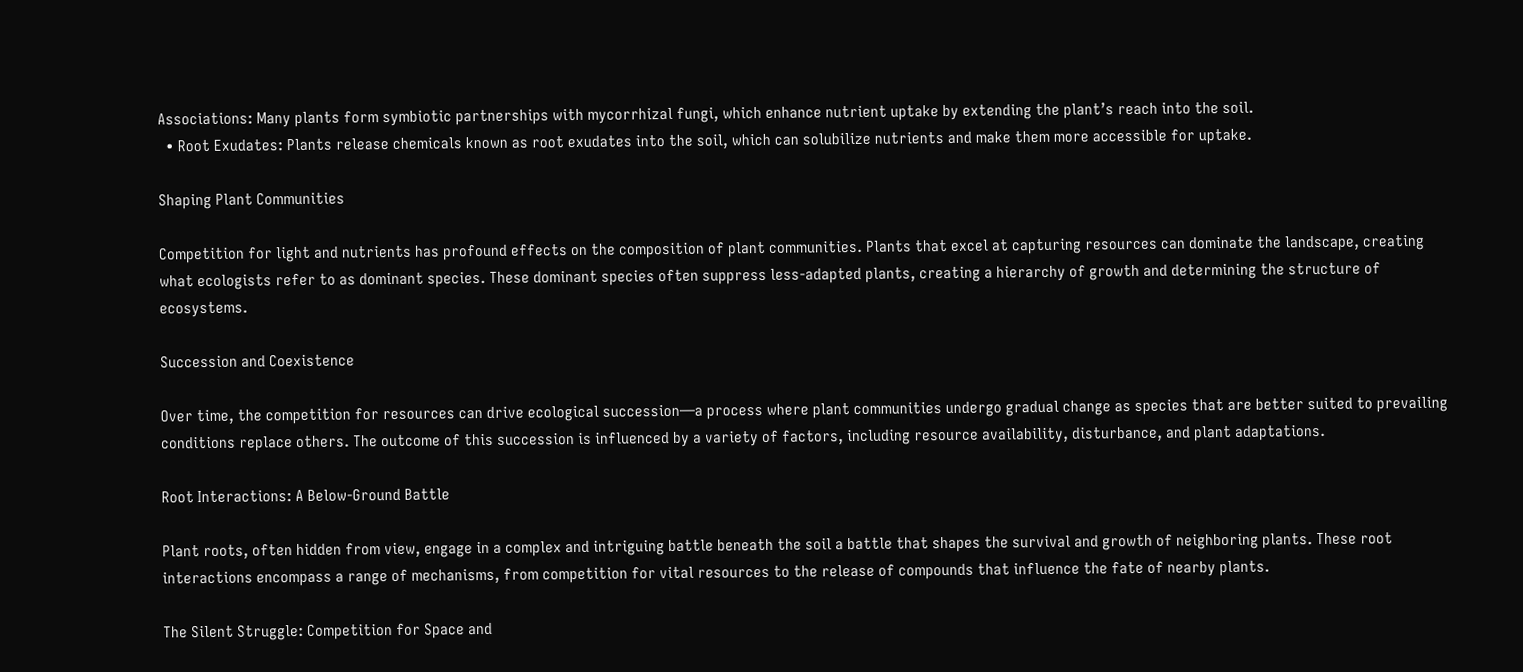Associations: Many plants form symbiotic partnerships with mycorrhizal fungi, which enhance nutrient uptake by extending the plant’s reach into the soil.
  • Root Exudates: Plants release chemicals known as root exudates into the soil, which can solubilize nutrients and make them more accessible for uptake.

Shaping Plant Communities

Competition for light and nutrients has profound effects on the composition of plant communities. Plants that excel at capturing resources can dominate the landscape, creating what ecologists refer to as dominant species. These dominant species often suppress less-adapted plants, creating a hierarchy of growth and determining the structure of ecosystems.

Succession and Coexistence

Over time, the competition for resources can drive ecological succession—a process where plant communities undergo gradual change as species that are better suited to prevailing conditions replace others. The outcome of this succession is influenced by a variety of factors, including resource availability, disturbance, and plant adaptations.

Root Interactions: A Below-Ground Battle

Plant roots, often hidden from view, engage in a complex and intriguing battle beneath the soil a battle that shapes the survival and growth of neighboring plants. These root interactions encompass a range of mechanisms, from competition for vital resources to the release of compounds that influence the fate of nearby plants.

The Silent Struggle: Competition for Space and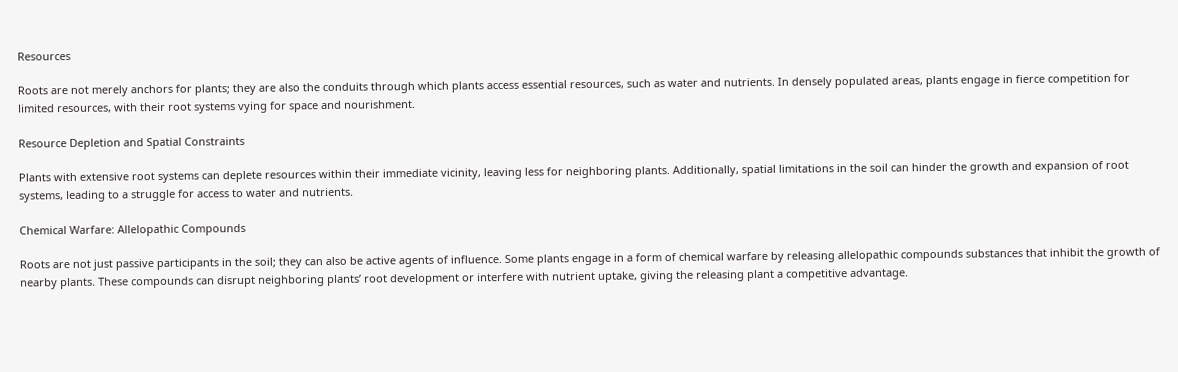Resources

Roots are not merely anchors for plants; they are also the conduits through which plants access essential resources, such as water and nutrients. In densely populated areas, plants engage in fierce competition for limited resources, with their root systems vying for space and nourishment.

Resource Depletion and Spatial Constraints

Plants with extensive root systems can deplete resources within their immediate vicinity, leaving less for neighboring plants. Additionally, spatial limitations in the soil can hinder the growth and expansion of root systems, leading to a struggle for access to water and nutrients.

Chemical Warfare: Allelopathic Compounds

Roots are not just passive participants in the soil; they can also be active agents of influence. Some plants engage in a form of chemical warfare by releasing allelopathic compounds substances that inhibit the growth of nearby plants. These compounds can disrupt neighboring plants’ root development or interfere with nutrient uptake, giving the releasing plant a competitive advantage.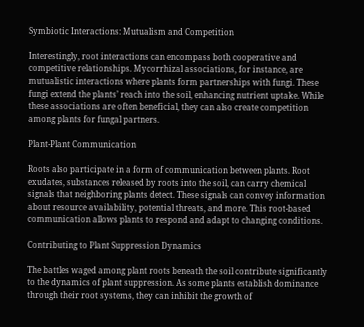Symbiotic Interactions: Mutualism and Competition

Interestingly, root interactions can encompass both cooperative and competitive relationships. Mycorrhizal associations, for instance, are mutualistic interactions where plants form partnerships with fungi. These fungi extend the plants’ reach into the soil, enhancing nutrient uptake. While these associations are often beneficial, they can also create competition among plants for fungal partners.

Plant-Plant Communication

Roots also participate in a form of communication between plants. Root exudates, substances released by roots into the soil, can carry chemical signals that neighboring plants detect. These signals can convey information about resource availability, potential threats, and more. This root-based communication allows plants to respond and adapt to changing conditions.

Contributing to Plant Suppression Dynamics

The battles waged among plant roots beneath the soil contribute significantly to the dynamics of plant suppression. As some plants establish dominance through their root systems, they can inhibit the growth of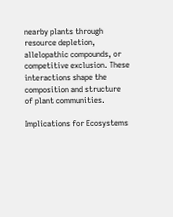nearby plants through resource depletion, allelopathic compounds, or competitive exclusion. These interactions shape the composition and structure of plant communities.

Implications for Ecosystems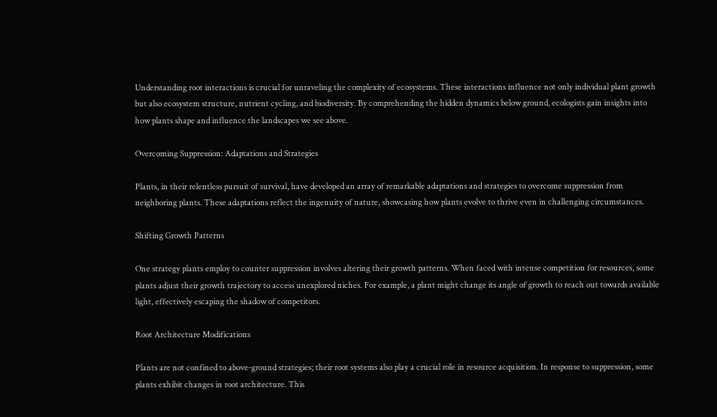Understanding root interactions is crucial for unraveling the complexity of ecosystems. These interactions influence not only individual plant growth but also ecosystem structure, nutrient cycling, and biodiversity. By comprehending the hidden dynamics below ground, ecologists gain insights into how plants shape and influence the landscapes we see above.

Overcoming Suppression: Adaptations and Strategies

Plants, in their relentless pursuit of survival, have developed an array of remarkable adaptations and strategies to overcome suppression from neighboring plants. These adaptations reflect the ingenuity of nature, showcasing how plants evolve to thrive even in challenging circumstances.

Shifting Growth Patterns

One strategy plants employ to counter suppression involves altering their growth patterns. When faced with intense competition for resources, some plants adjust their growth trajectory to access unexplored niches. For example, a plant might change its angle of growth to reach out towards available light, effectively escaping the shadow of competitors.

Root Architecture Modifications

Plants are not confined to above-ground strategies; their root systems also play a crucial role in resource acquisition. In response to suppression, some plants exhibit changes in root architecture. This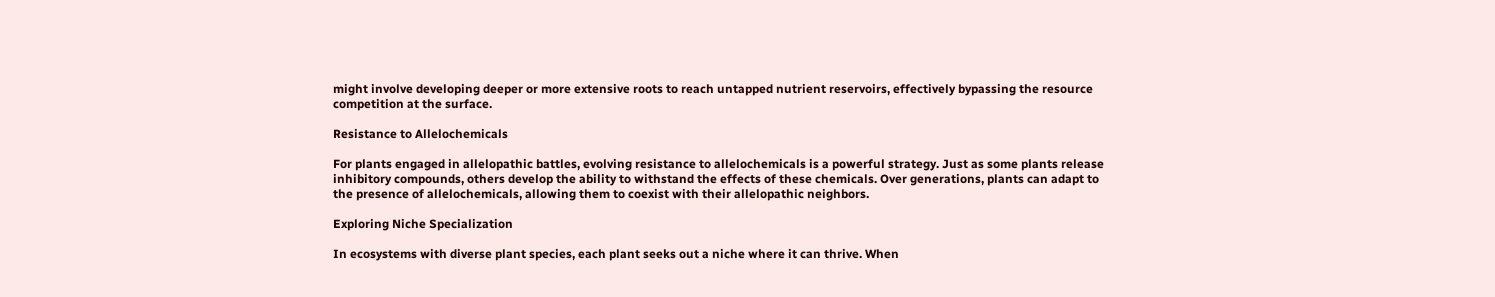might involve developing deeper or more extensive roots to reach untapped nutrient reservoirs, effectively bypassing the resource competition at the surface.

Resistance to Allelochemicals

For plants engaged in allelopathic battles, evolving resistance to allelochemicals is a powerful strategy. Just as some plants release inhibitory compounds, others develop the ability to withstand the effects of these chemicals. Over generations, plants can adapt to the presence of allelochemicals, allowing them to coexist with their allelopathic neighbors.

Exploring Niche Specialization

In ecosystems with diverse plant species, each plant seeks out a niche where it can thrive. When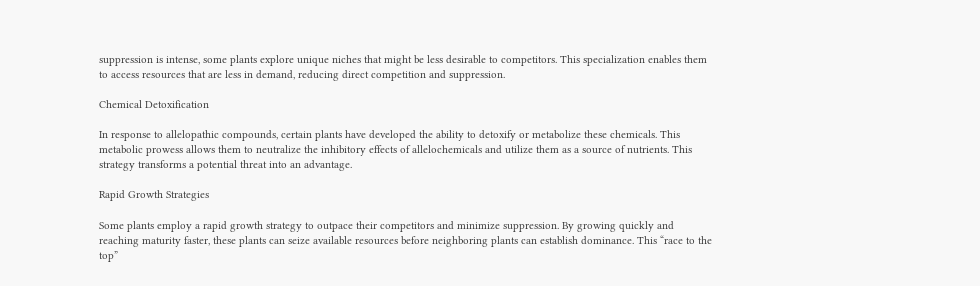suppression is intense, some plants explore unique niches that might be less desirable to competitors. This specialization enables them to access resources that are less in demand, reducing direct competition and suppression.

Chemical Detoxification

In response to allelopathic compounds, certain plants have developed the ability to detoxify or metabolize these chemicals. This metabolic prowess allows them to neutralize the inhibitory effects of allelochemicals and utilize them as a source of nutrients. This strategy transforms a potential threat into an advantage.

Rapid Growth Strategies

Some plants employ a rapid growth strategy to outpace their competitors and minimize suppression. By growing quickly and reaching maturity faster, these plants can seize available resources before neighboring plants can establish dominance. This “race to the top”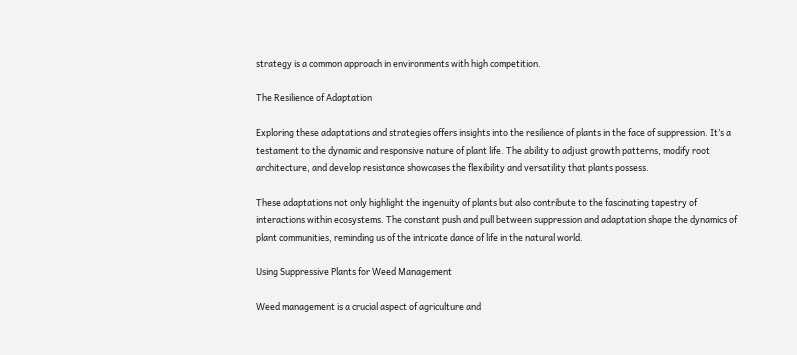strategy is a common approach in environments with high competition.

The Resilience of Adaptation

Exploring these adaptations and strategies offers insights into the resilience of plants in the face of suppression. It’s a testament to the dynamic and responsive nature of plant life. The ability to adjust growth patterns, modify root architecture, and develop resistance showcases the flexibility and versatility that plants possess.

These adaptations not only highlight the ingenuity of plants but also contribute to the fascinating tapestry of interactions within ecosystems. The constant push and pull between suppression and adaptation shape the dynamics of plant communities, reminding us of the intricate dance of life in the natural world.

Using Suppressive Plants for Weed Management

Weed management is a crucial aspect of agriculture and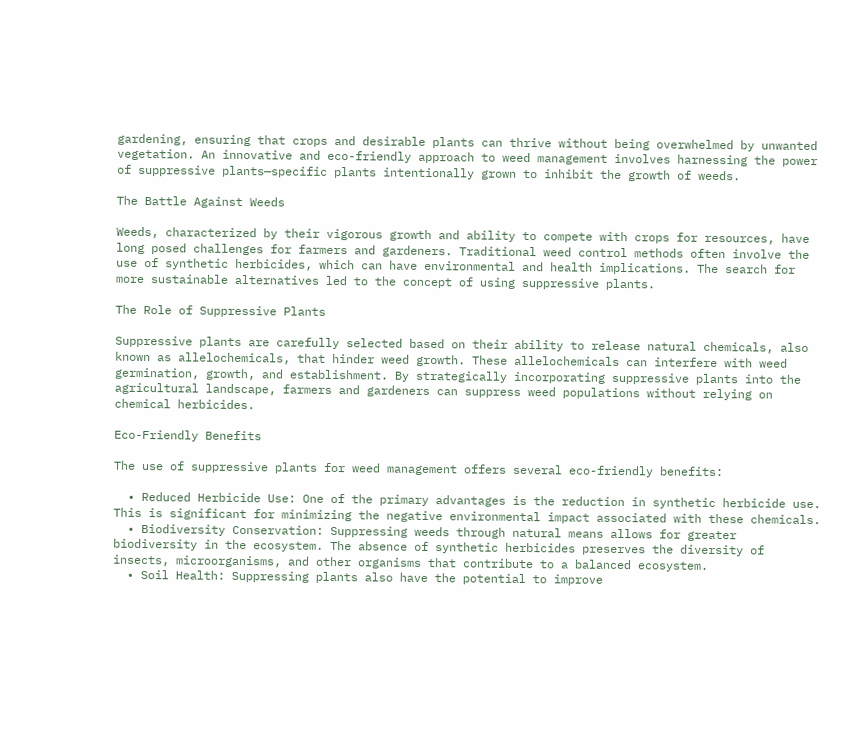gardening, ensuring that crops and desirable plants can thrive without being overwhelmed by unwanted vegetation. An innovative and eco-friendly approach to weed management involves harnessing the power of suppressive plants—specific plants intentionally grown to inhibit the growth of weeds.

The Battle Against Weeds

Weeds, characterized by their vigorous growth and ability to compete with crops for resources, have long posed challenges for farmers and gardeners. Traditional weed control methods often involve the use of synthetic herbicides, which can have environmental and health implications. The search for more sustainable alternatives led to the concept of using suppressive plants.

The Role of Suppressive Plants

Suppressive plants are carefully selected based on their ability to release natural chemicals, also known as allelochemicals, that hinder weed growth. These allelochemicals can interfere with weed germination, growth, and establishment. By strategically incorporating suppressive plants into the agricultural landscape, farmers and gardeners can suppress weed populations without relying on chemical herbicides.

Eco-Friendly Benefits

The use of suppressive plants for weed management offers several eco-friendly benefits:

  • Reduced Herbicide Use: One of the primary advantages is the reduction in synthetic herbicide use. This is significant for minimizing the negative environmental impact associated with these chemicals.
  • Biodiversity Conservation: Suppressing weeds through natural means allows for greater biodiversity in the ecosystem. The absence of synthetic herbicides preserves the diversity of insects, microorganisms, and other organisms that contribute to a balanced ecosystem.
  • Soil Health: Suppressing plants also have the potential to improve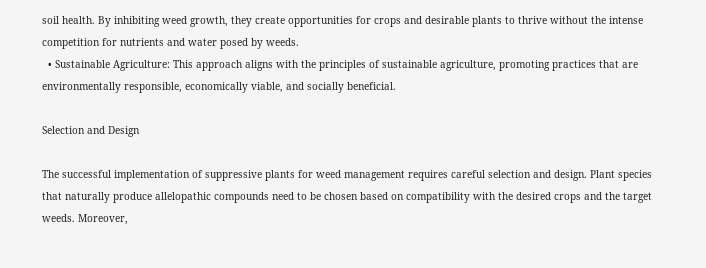soil health. By inhibiting weed growth, they create opportunities for crops and desirable plants to thrive without the intense competition for nutrients and water posed by weeds.
  • Sustainable Agriculture: This approach aligns with the principles of sustainable agriculture, promoting practices that are environmentally responsible, economically viable, and socially beneficial.

Selection and Design

The successful implementation of suppressive plants for weed management requires careful selection and design. Plant species that naturally produce allelopathic compounds need to be chosen based on compatibility with the desired crops and the target weeds. Moreover,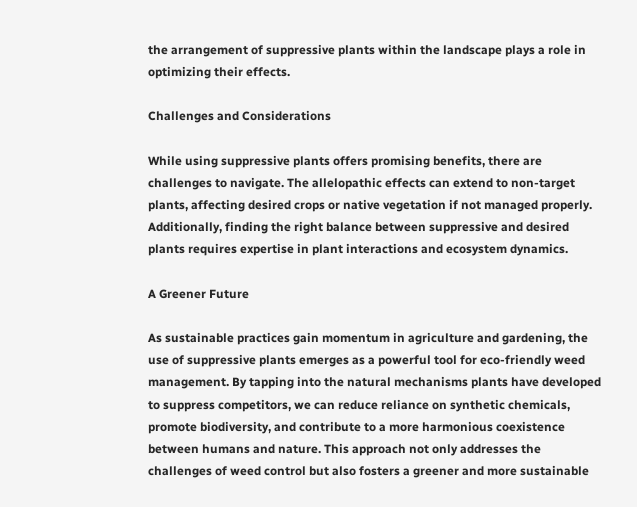the arrangement of suppressive plants within the landscape plays a role in optimizing their effects.

Challenges and Considerations

While using suppressive plants offers promising benefits, there are challenges to navigate. The allelopathic effects can extend to non-target plants, affecting desired crops or native vegetation if not managed properly. Additionally, finding the right balance between suppressive and desired plants requires expertise in plant interactions and ecosystem dynamics.

A Greener Future

As sustainable practices gain momentum in agriculture and gardening, the use of suppressive plants emerges as a powerful tool for eco-friendly weed management. By tapping into the natural mechanisms plants have developed to suppress competitors, we can reduce reliance on synthetic chemicals, promote biodiversity, and contribute to a more harmonious coexistence between humans and nature. This approach not only addresses the challenges of weed control but also fosters a greener and more sustainable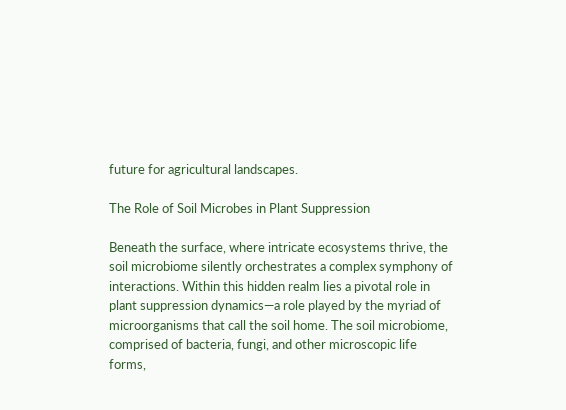future for agricultural landscapes.

The Role of Soil Microbes in Plant Suppression

Beneath the surface, where intricate ecosystems thrive, the soil microbiome silently orchestrates a complex symphony of interactions. Within this hidden realm lies a pivotal role in plant suppression dynamics—a role played by the myriad of microorganisms that call the soil home. The soil microbiome, comprised of bacteria, fungi, and other microscopic life forms,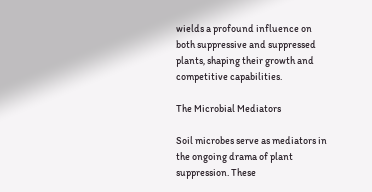wields a profound influence on both suppressive and suppressed plants, shaping their growth and competitive capabilities.

The Microbial Mediators

Soil microbes serve as mediators in the ongoing drama of plant suppression. These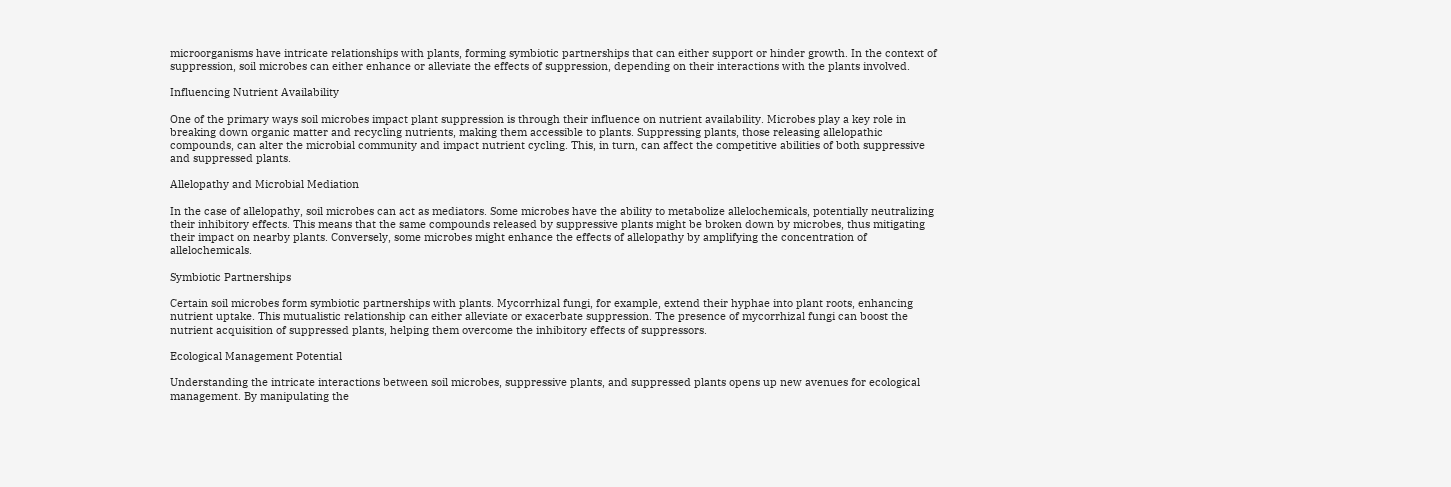microorganisms have intricate relationships with plants, forming symbiotic partnerships that can either support or hinder growth. In the context of suppression, soil microbes can either enhance or alleviate the effects of suppression, depending on their interactions with the plants involved.

Influencing Nutrient Availability

One of the primary ways soil microbes impact plant suppression is through their influence on nutrient availability. Microbes play a key role in breaking down organic matter and recycling nutrients, making them accessible to plants. Suppressing plants, those releasing allelopathic compounds, can alter the microbial community and impact nutrient cycling. This, in turn, can affect the competitive abilities of both suppressive and suppressed plants.

Allelopathy and Microbial Mediation

In the case of allelopathy, soil microbes can act as mediators. Some microbes have the ability to metabolize allelochemicals, potentially neutralizing their inhibitory effects. This means that the same compounds released by suppressive plants might be broken down by microbes, thus mitigating their impact on nearby plants. Conversely, some microbes might enhance the effects of allelopathy by amplifying the concentration of allelochemicals.

Symbiotic Partnerships

Certain soil microbes form symbiotic partnerships with plants. Mycorrhizal fungi, for example, extend their hyphae into plant roots, enhancing nutrient uptake. This mutualistic relationship can either alleviate or exacerbate suppression. The presence of mycorrhizal fungi can boost the nutrient acquisition of suppressed plants, helping them overcome the inhibitory effects of suppressors.

Ecological Management Potential

Understanding the intricate interactions between soil microbes, suppressive plants, and suppressed plants opens up new avenues for ecological management. By manipulating the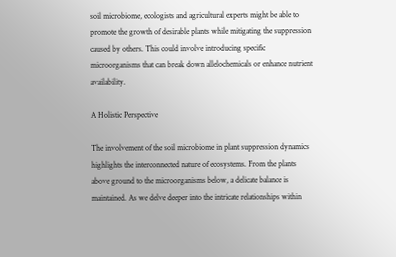soil microbiome, ecologists and agricultural experts might be able to promote the growth of desirable plants while mitigating the suppression caused by others. This could involve introducing specific microorganisms that can break down allelochemicals or enhance nutrient availability.

A Holistic Perspective

The involvement of the soil microbiome in plant suppression dynamics highlights the interconnected nature of ecosystems. From the plants above ground to the microorganisms below, a delicate balance is maintained. As we delve deeper into the intricate relationships within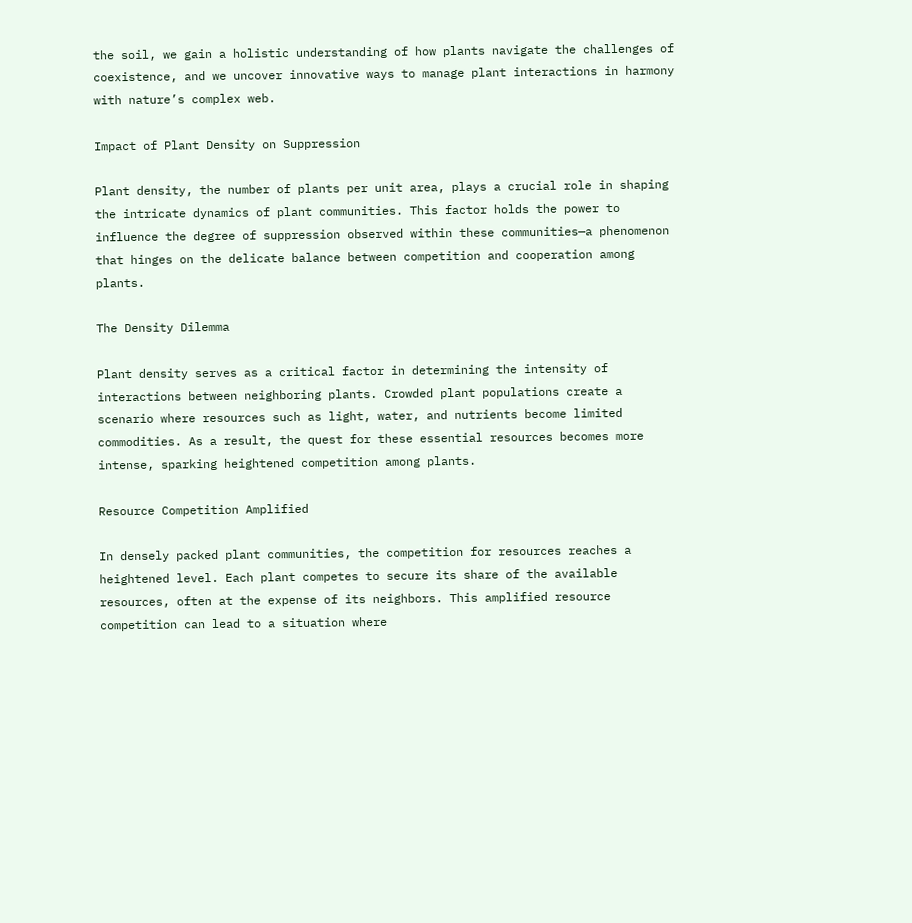the soil, we gain a holistic understanding of how plants navigate the challenges of coexistence, and we uncover innovative ways to manage plant interactions in harmony with nature’s complex web.

Impact of Plant Density on Suppression

Plant density, the number of plants per unit area, plays a crucial role in shaping the intricate dynamics of plant communities. This factor holds the power to influence the degree of suppression observed within these communities—a phenomenon that hinges on the delicate balance between competition and cooperation among plants.

The Density Dilemma

Plant density serves as a critical factor in determining the intensity of interactions between neighboring plants. Crowded plant populations create a scenario where resources such as light, water, and nutrients become limited commodities. As a result, the quest for these essential resources becomes more intense, sparking heightened competition among plants.

Resource Competition Amplified

In densely packed plant communities, the competition for resources reaches a heightened level. Each plant competes to secure its share of the available resources, often at the expense of its neighbors. This amplified resource competition can lead to a situation where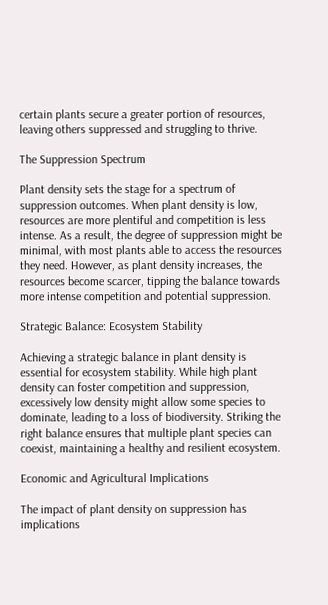certain plants secure a greater portion of resources, leaving others suppressed and struggling to thrive.

The Suppression Spectrum

Plant density sets the stage for a spectrum of suppression outcomes. When plant density is low, resources are more plentiful and competition is less intense. As a result, the degree of suppression might be minimal, with most plants able to access the resources they need. However, as plant density increases, the resources become scarcer, tipping the balance towards more intense competition and potential suppression.

Strategic Balance: Ecosystem Stability

Achieving a strategic balance in plant density is essential for ecosystem stability. While high plant density can foster competition and suppression, excessively low density might allow some species to dominate, leading to a loss of biodiversity. Striking the right balance ensures that multiple plant species can coexist, maintaining a healthy and resilient ecosystem.

Economic and Agricultural Implications

The impact of plant density on suppression has implications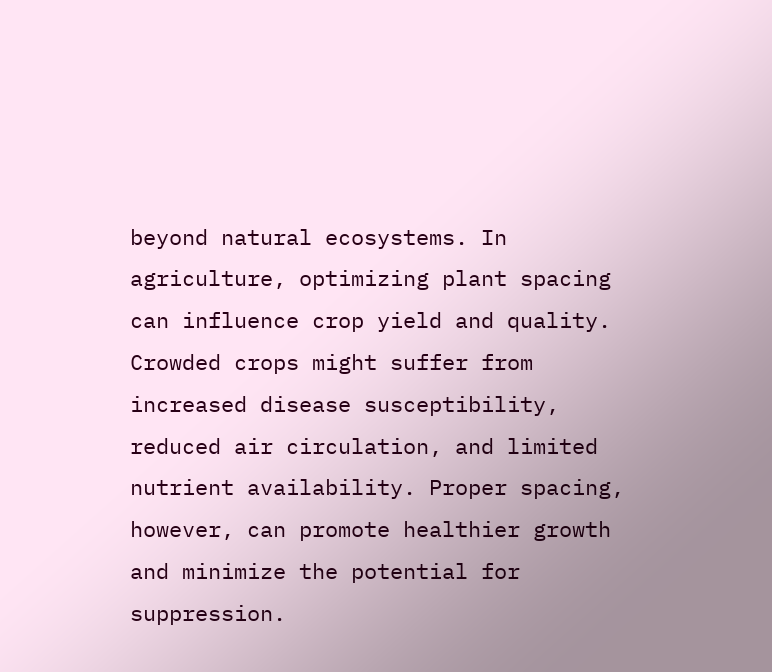beyond natural ecosystems. In agriculture, optimizing plant spacing can influence crop yield and quality. Crowded crops might suffer from increased disease susceptibility, reduced air circulation, and limited nutrient availability. Proper spacing, however, can promote healthier growth and minimize the potential for suppression.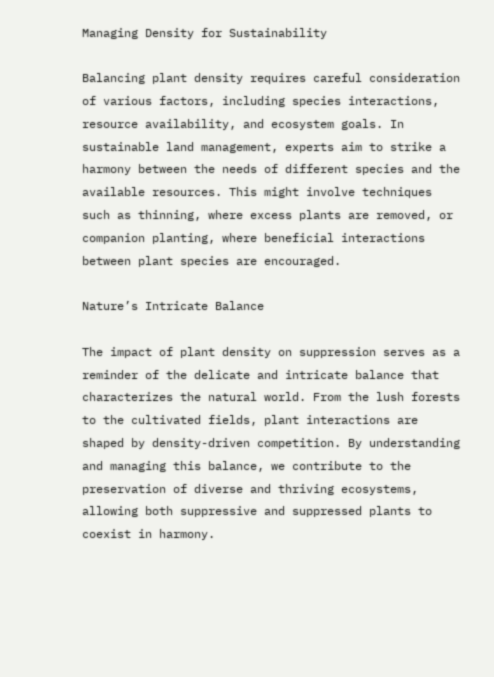Managing Density for Sustainability

Balancing plant density requires careful consideration of various factors, including species interactions, resource availability, and ecosystem goals. In sustainable land management, experts aim to strike a harmony between the needs of different species and the available resources. This might involve techniques such as thinning, where excess plants are removed, or companion planting, where beneficial interactions between plant species are encouraged.

Nature’s Intricate Balance

The impact of plant density on suppression serves as a reminder of the delicate and intricate balance that characterizes the natural world. From the lush forests to the cultivated fields, plant interactions are shaped by density-driven competition. By understanding and managing this balance, we contribute to the preservation of diverse and thriving ecosystems, allowing both suppressive and suppressed plants to coexist in harmony.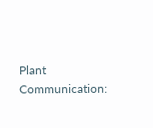Plant Communication: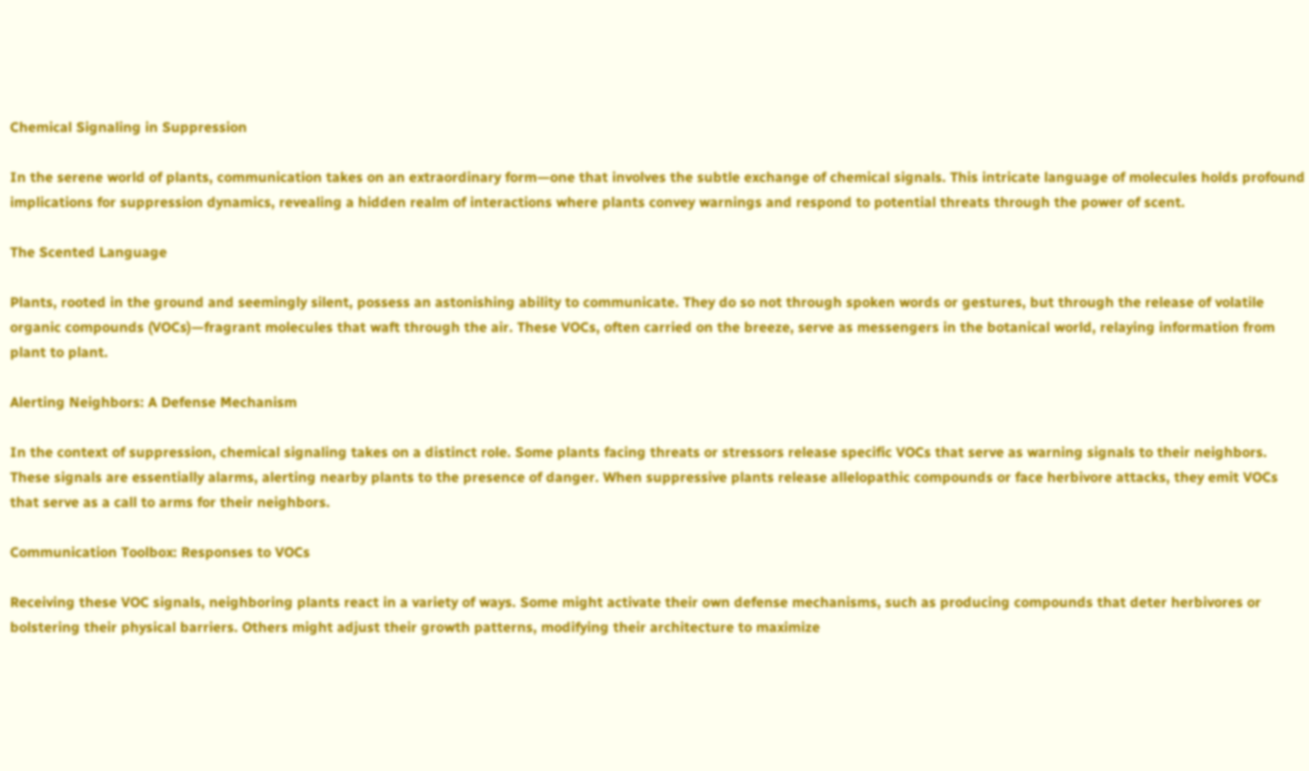Chemical Signaling in Suppression

In the serene world of plants, communication takes on an extraordinary form—one that involves the subtle exchange of chemical signals. This intricate language of molecules holds profound implications for suppression dynamics, revealing a hidden realm of interactions where plants convey warnings and respond to potential threats through the power of scent.

The Scented Language

Plants, rooted in the ground and seemingly silent, possess an astonishing ability to communicate. They do so not through spoken words or gestures, but through the release of volatile organic compounds (VOCs)—fragrant molecules that waft through the air. These VOCs, often carried on the breeze, serve as messengers in the botanical world, relaying information from plant to plant.

Alerting Neighbors: A Defense Mechanism

In the context of suppression, chemical signaling takes on a distinct role. Some plants facing threats or stressors release specific VOCs that serve as warning signals to their neighbors. These signals are essentially alarms, alerting nearby plants to the presence of danger. When suppressive plants release allelopathic compounds or face herbivore attacks, they emit VOCs that serve as a call to arms for their neighbors.

Communication Toolbox: Responses to VOCs

Receiving these VOC signals, neighboring plants react in a variety of ways. Some might activate their own defense mechanisms, such as producing compounds that deter herbivores or bolstering their physical barriers. Others might adjust their growth patterns, modifying their architecture to maximize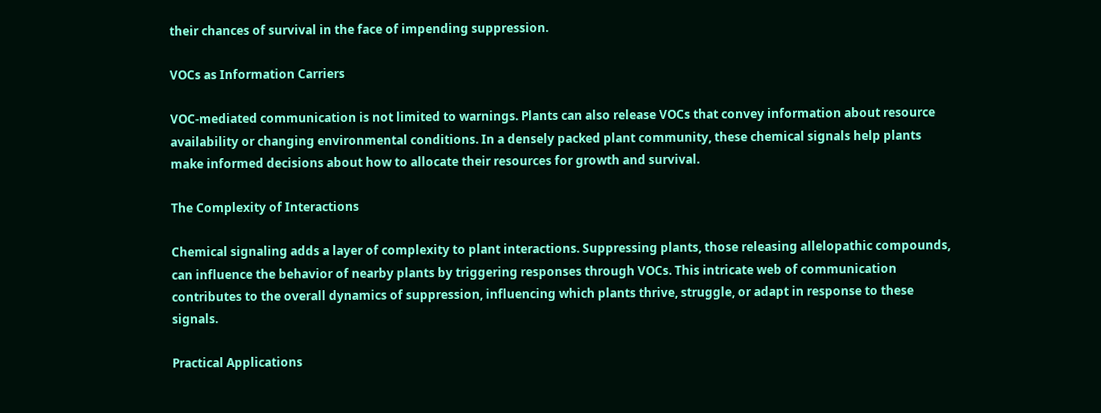their chances of survival in the face of impending suppression.

VOCs as Information Carriers

VOC-mediated communication is not limited to warnings. Plants can also release VOCs that convey information about resource availability or changing environmental conditions. In a densely packed plant community, these chemical signals help plants make informed decisions about how to allocate their resources for growth and survival.

The Complexity of Interactions

Chemical signaling adds a layer of complexity to plant interactions. Suppressing plants, those releasing allelopathic compounds, can influence the behavior of nearby plants by triggering responses through VOCs. This intricate web of communication contributes to the overall dynamics of suppression, influencing which plants thrive, struggle, or adapt in response to these signals.

Practical Applications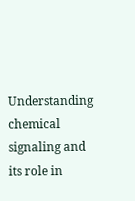Understanding chemical signaling and its role in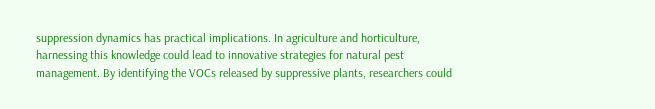suppression dynamics has practical implications. In agriculture and horticulture, harnessing this knowledge could lead to innovative strategies for natural pest management. By identifying the VOCs released by suppressive plants, researchers could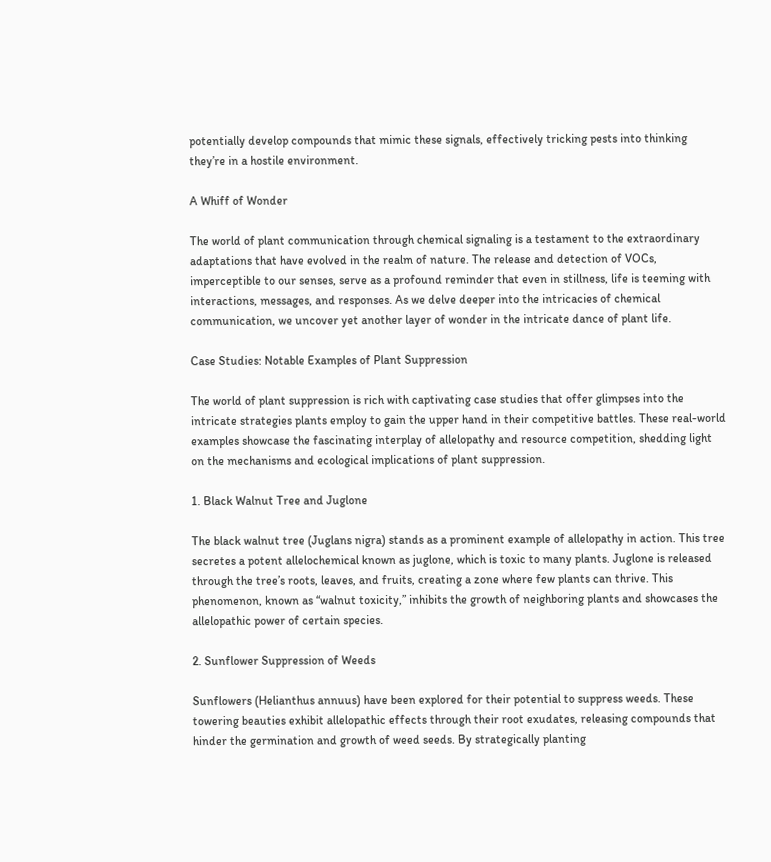potentially develop compounds that mimic these signals, effectively tricking pests into thinking they’re in a hostile environment.

A Whiff of Wonder

The world of plant communication through chemical signaling is a testament to the extraordinary adaptations that have evolved in the realm of nature. The release and detection of VOCs, imperceptible to our senses, serve as a profound reminder that even in stillness, life is teeming with interactions, messages, and responses. As we delve deeper into the intricacies of chemical communication, we uncover yet another layer of wonder in the intricate dance of plant life.

Case Studies: Notable Examples of Plant Suppression

The world of plant suppression is rich with captivating case studies that offer glimpses into the intricate strategies plants employ to gain the upper hand in their competitive battles. These real-world examples showcase the fascinating interplay of allelopathy and resource competition, shedding light on the mechanisms and ecological implications of plant suppression.

1. Black Walnut Tree and Juglone

The black walnut tree (Juglans nigra) stands as a prominent example of allelopathy in action. This tree secretes a potent allelochemical known as juglone, which is toxic to many plants. Juglone is released through the tree’s roots, leaves, and fruits, creating a zone where few plants can thrive. This phenomenon, known as “walnut toxicity,” inhibits the growth of neighboring plants and showcases the allelopathic power of certain species.

2. Sunflower Suppression of Weeds

Sunflowers (Helianthus annuus) have been explored for their potential to suppress weeds. These towering beauties exhibit allelopathic effects through their root exudates, releasing compounds that hinder the germination and growth of weed seeds. By strategically planting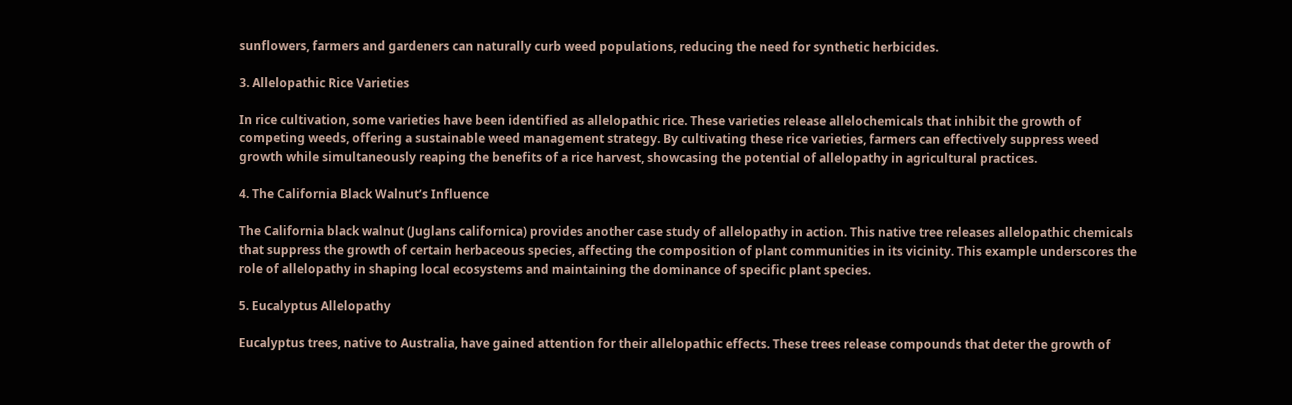sunflowers, farmers and gardeners can naturally curb weed populations, reducing the need for synthetic herbicides.

3. Allelopathic Rice Varieties

In rice cultivation, some varieties have been identified as allelopathic rice. These varieties release allelochemicals that inhibit the growth of competing weeds, offering a sustainable weed management strategy. By cultivating these rice varieties, farmers can effectively suppress weed growth while simultaneously reaping the benefits of a rice harvest, showcasing the potential of allelopathy in agricultural practices.

4. The California Black Walnut’s Influence

The California black walnut (Juglans californica) provides another case study of allelopathy in action. This native tree releases allelopathic chemicals that suppress the growth of certain herbaceous species, affecting the composition of plant communities in its vicinity. This example underscores the role of allelopathy in shaping local ecosystems and maintaining the dominance of specific plant species.

5. Eucalyptus Allelopathy

Eucalyptus trees, native to Australia, have gained attention for their allelopathic effects. These trees release compounds that deter the growth of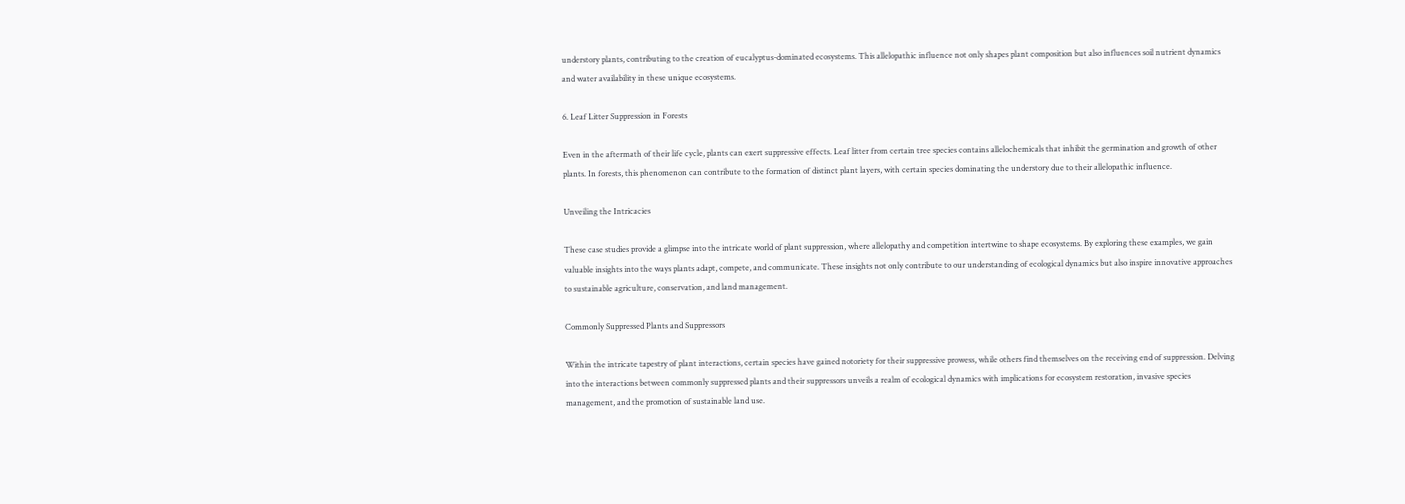understory plants, contributing to the creation of eucalyptus-dominated ecosystems. This allelopathic influence not only shapes plant composition but also influences soil nutrient dynamics and water availability in these unique ecosystems.

6. Leaf Litter Suppression in Forests

Even in the aftermath of their life cycle, plants can exert suppressive effects. Leaf litter from certain tree species contains allelochemicals that inhibit the germination and growth of other plants. In forests, this phenomenon can contribute to the formation of distinct plant layers, with certain species dominating the understory due to their allelopathic influence.

Unveiling the Intricacies

These case studies provide a glimpse into the intricate world of plant suppression, where allelopathy and competition intertwine to shape ecosystems. By exploring these examples, we gain valuable insights into the ways plants adapt, compete, and communicate. These insights not only contribute to our understanding of ecological dynamics but also inspire innovative approaches to sustainable agriculture, conservation, and land management.

Commonly Suppressed Plants and Suppressors

Within the intricate tapestry of plant interactions, certain species have gained notoriety for their suppressive prowess, while others find themselves on the receiving end of suppression. Delving into the interactions between commonly suppressed plants and their suppressors unveils a realm of ecological dynamics with implications for ecosystem restoration, invasive species management, and the promotion of sustainable land use.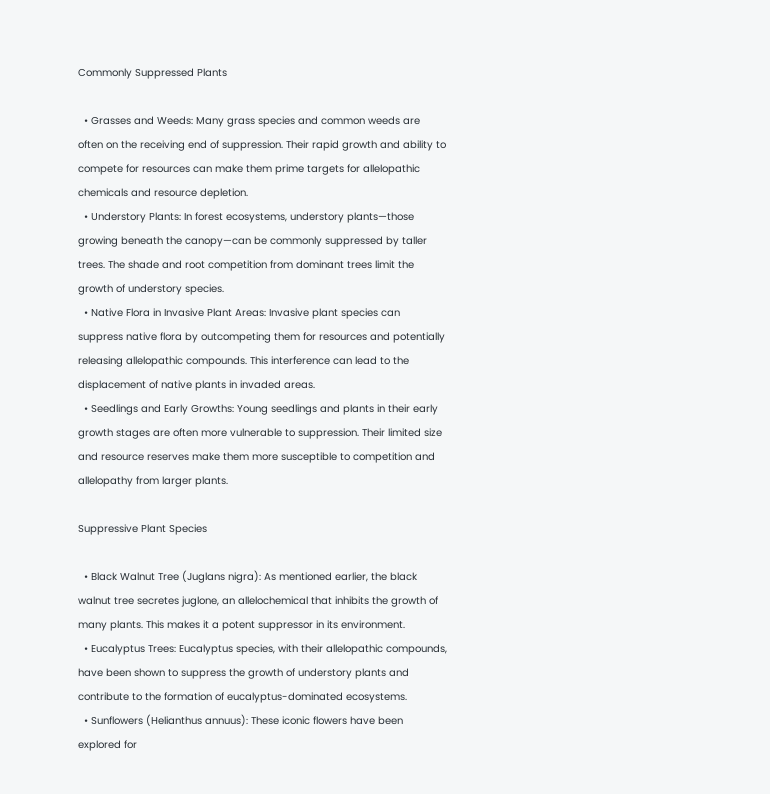Commonly Suppressed Plants

  • Grasses and Weeds: Many grass species and common weeds are often on the receiving end of suppression. Their rapid growth and ability to compete for resources can make them prime targets for allelopathic chemicals and resource depletion.
  • Understory Plants: In forest ecosystems, understory plants—those growing beneath the canopy—can be commonly suppressed by taller trees. The shade and root competition from dominant trees limit the growth of understory species.
  • Native Flora in Invasive Plant Areas: Invasive plant species can suppress native flora by outcompeting them for resources and potentially releasing allelopathic compounds. This interference can lead to the displacement of native plants in invaded areas.
  • Seedlings and Early Growths: Young seedlings and plants in their early growth stages are often more vulnerable to suppression. Their limited size and resource reserves make them more susceptible to competition and allelopathy from larger plants.

Suppressive Plant Species

  • Black Walnut Tree (Juglans nigra): As mentioned earlier, the black walnut tree secretes juglone, an allelochemical that inhibits the growth of many plants. This makes it a potent suppressor in its environment.
  • Eucalyptus Trees: Eucalyptus species, with their allelopathic compounds, have been shown to suppress the growth of understory plants and contribute to the formation of eucalyptus-dominated ecosystems.
  • Sunflowers (Helianthus annuus): These iconic flowers have been explored for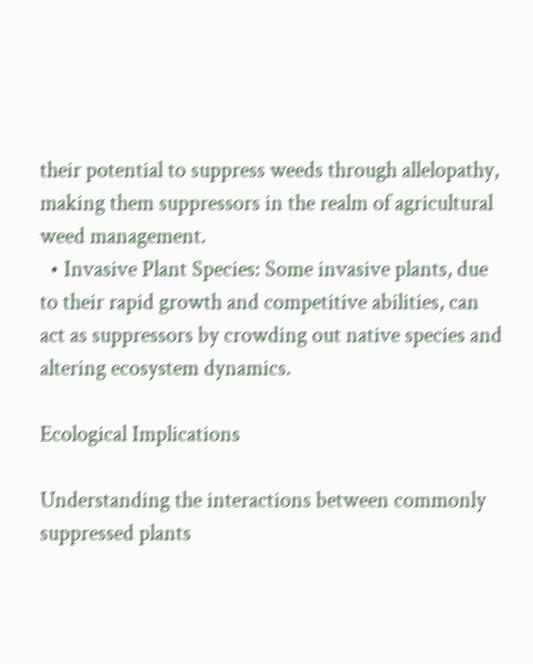their potential to suppress weeds through allelopathy, making them suppressors in the realm of agricultural weed management.
  • Invasive Plant Species: Some invasive plants, due to their rapid growth and competitive abilities, can act as suppressors by crowding out native species and altering ecosystem dynamics.

Ecological Implications

Understanding the interactions between commonly suppressed plants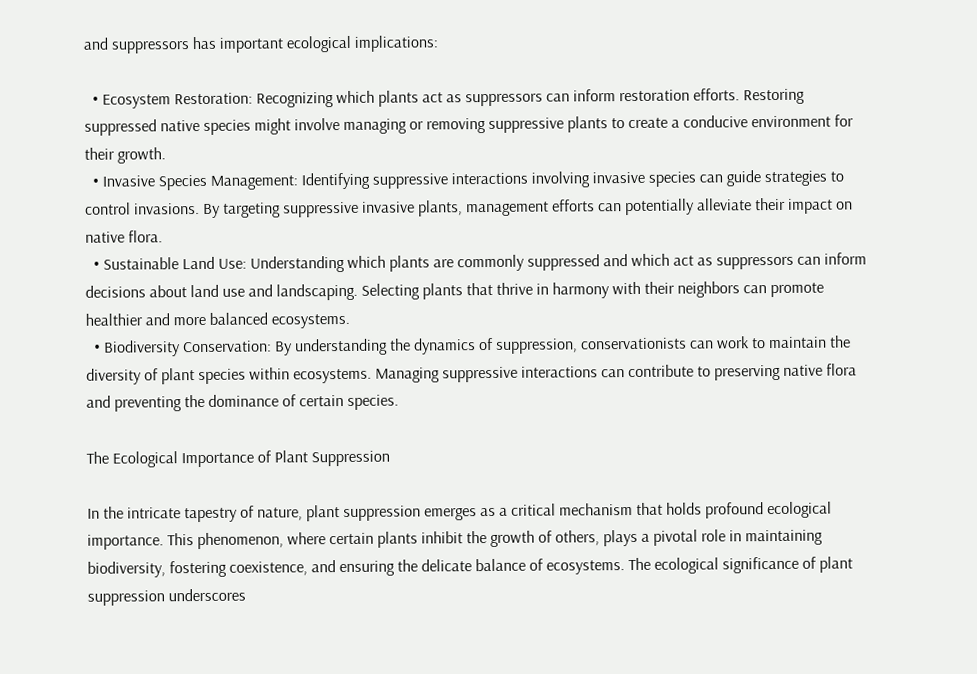and suppressors has important ecological implications:

  • Ecosystem Restoration: Recognizing which plants act as suppressors can inform restoration efforts. Restoring suppressed native species might involve managing or removing suppressive plants to create a conducive environment for their growth.
  • Invasive Species Management: Identifying suppressive interactions involving invasive species can guide strategies to control invasions. By targeting suppressive invasive plants, management efforts can potentially alleviate their impact on native flora.
  • Sustainable Land Use: Understanding which plants are commonly suppressed and which act as suppressors can inform decisions about land use and landscaping. Selecting plants that thrive in harmony with their neighbors can promote healthier and more balanced ecosystems.
  • Biodiversity Conservation: By understanding the dynamics of suppression, conservationists can work to maintain the diversity of plant species within ecosystems. Managing suppressive interactions can contribute to preserving native flora and preventing the dominance of certain species.

The Ecological Importance of Plant Suppression

In the intricate tapestry of nature, plant suppression emerges as a critical mechanism that holds profound ecological importance. This phenomenon, where certain plants inhibit the growth of others, plays a pivotal role in maintaining biodiversity, fostering coexistence, and ensuring the delicate balance of ecosystems. The ecological significance of plant suppression underscores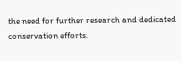the need for further research and dedicated conservation efforts.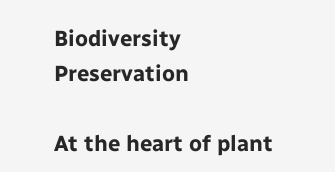Biodiversity Preservation

At the heart of plant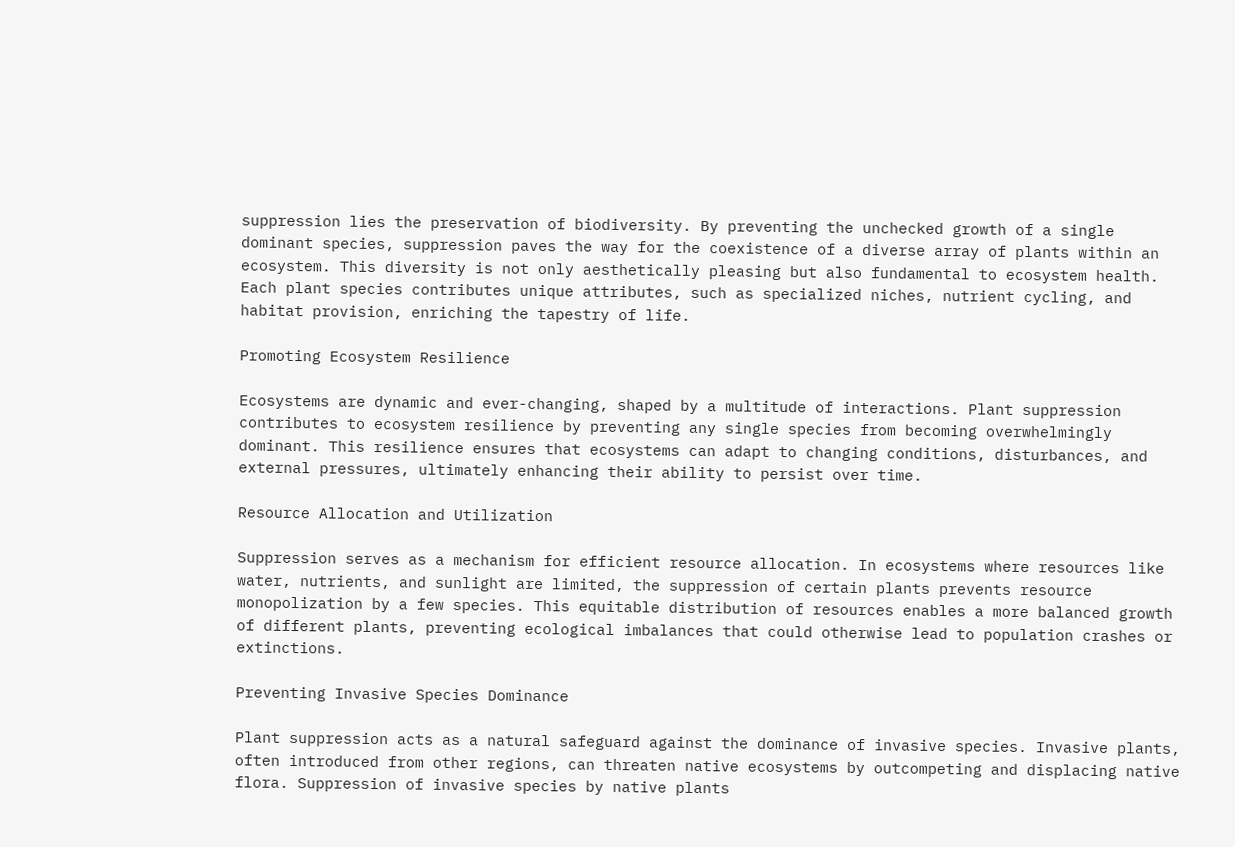suppression lies the preservation of biodiversity. By preventing the unchecked growth of a single dominant species, suppression paves the way for the coexistence of a diverse array of plants within an ecosystem. This diversity is not only aesthetically pleasing but also fundamental to ecosystem health. Each plant species contributes unique attributes, such as specialized niches, nutrient cycling, and habitat provision, enriching the tapestry of life.

Promoting Ecosystem Resilience

Ecosystems are dynamic and ever-changing, shaped by a multitude of interactions. Plant suppression contributes to ecosystem resilience by preventing any single species from becoming overwhelmingly dominant. This resilience ensures that ecosystems can adapt to changing conditions, disturbances, and external pressures, ultimately enhancing their ability to persist over time.

Resource Allocation and Utilization

Suppression serves as a mechanism for efficient resource allocation. In ecosystems where resources like water, nutrients, and sunlight are limited, the suppression of certain plants prevents resource monopolization by a few species. This equitable distribution of resources enables a more balanced growth of different plants, preventing ecological imbalances that could otherwise lead to population crashes or extinctions.

Preventing Invasive Species Dominance

Plant suppression acts as a natural safeguard against the dominance of invasive species. Invasive plants, often introduced from other regions, can threaten native ecosystems by outcompeting and displacing native flora. Suppression of invasive species by native plants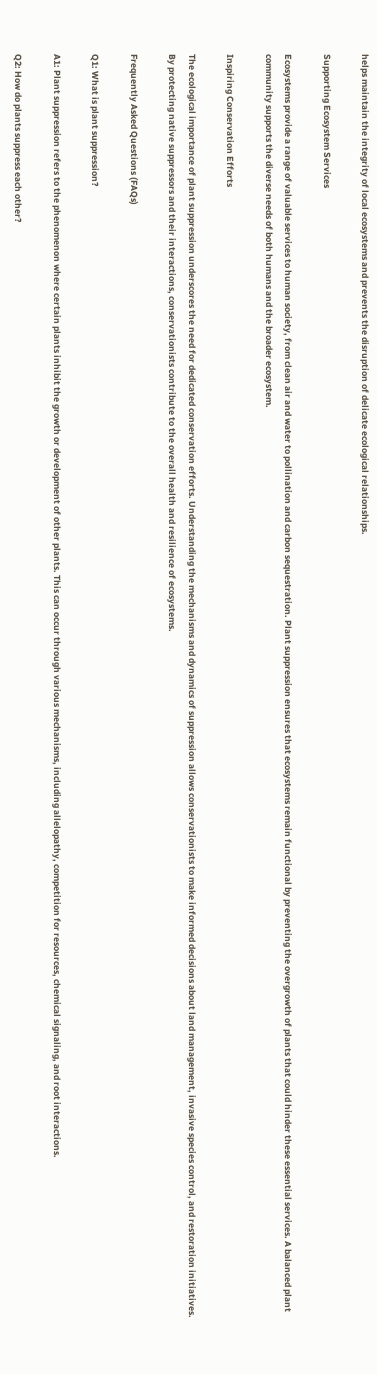helps maintain the integrity of local ecosystems and prevents the disruption of delicate ecological relationships.

Supporting Ecosystem Services

Ecosystems provide a range of valuable services to human society, from clean air and water to pollination and carbon sequestration. Plant suppression ensures that ecosystems remain functional by preventing the overgrowth of plants that could hinder these essential services. A balanced plant community supports the diverse needs of both humans and the broader ecosystem.

Inspiring Conservation Efforts

The ecological importance of plant suppression underscores the need for dedicated conservation efforts. Understanding the mechanisms and dynamics of suppression allows conservationists to make informed decisions about land management, invasive species control, and restoration initiatives. By protecting native suppressors and their interactions, conservationists contribute to the overall health and resilience of ecosystems.

Frequently Asked Questions (FAQs)

Q1: What is plant suppression?

A1: Plant suppression refers to the phenomenon where certain plants inhibit the growth or development of other plants. This can occur through various mechanisms, including allelopathy, competition for resources, chemical signaling, and root interactions.

Q2: How do plants suppress each other?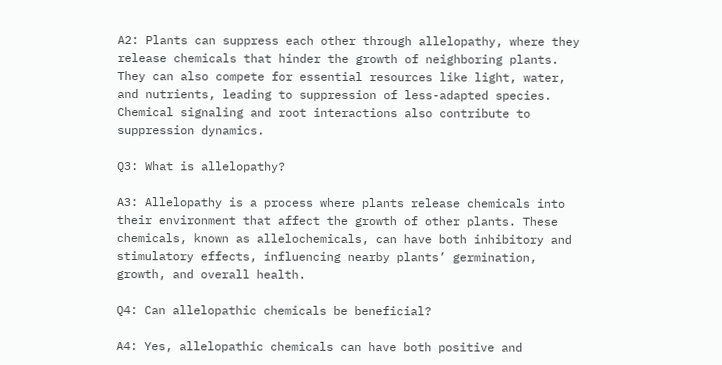A2: Plants can suppress each other through allelopathy, where they release chemicals that hinder the growth of neighboring plants. They can also compete for essential resources like light, water, and nutrients, leading to suppression of less-adapted species. Chemical signaling and root interactions also contribute to suppression dynamics.

Q3: What is allelopathy?

A3: Allelopathy is a process where plants release chemicals into their environment that affect the growth of other plants. These chemicals, known as allelochemicals, can have both inhibitory and stimulatory effects, influencing nearby plants’ germination, growth, and overall health.

Q4: Can allelopathic chemicals be beneficial?

A4: Yes, allelopathic chemicals can have both positive and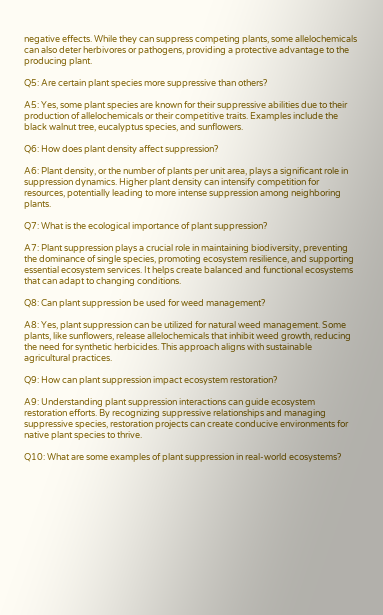negative effects. While they can suppress competing plants, some allelochemicals can also deter herbivores or pathogens, providing a protective advantage to the producing plant.

Q5: Are certain plant species more suppressive than others?

A5: Yes, some plant species are known for their suppressive abilities due to their production of allelochemicals or their competitive traits. Examples include the black walnut tree, eucalyptus species, and sunflowers.

Q6: How does plant density affect suppression?

A6: Plant density, or the number of plants per unit area, plays a significant role in suppression dynamics. Higher plant density can intensify competition for resources, potentially leading to more intense suppression among neighboring plants.

Q7: What is the ecological importance of plant suppression?

A7: Plant suppression plays a crucial role in maintaining biodiversity, preventing the dominance of single species, promoting ecosystem resilience, and supporting essential ecosystem services. It helps create balanced and functional ecosystems that can adapt to changing conditions.

Q8: Can plant suppression be used for weed management?

A8: Yes, plant suppression can be utilized for natural weed management. Some plants, like sunflowers, release allelochemicals that inhibit weed growth, reducing the need for synthetic herbicides. This approach aligns with sustainable agricultural practices.

Q9: How can plant suppression impact ecosystem restoration?

A9: Understanding plant suppression interactions can guide ecosystem restoration efforts. By recognizing suppressive relationships and managing suppressive species, restoration projects can create conducive environments for native plant species to thrive.

Q10: What are some examples of plant suppression in real-world ecosystems?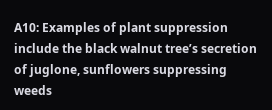A10: Examples of plant suppression include the black walnut tree’s secretion of juglone, sunflowers suppressing weeds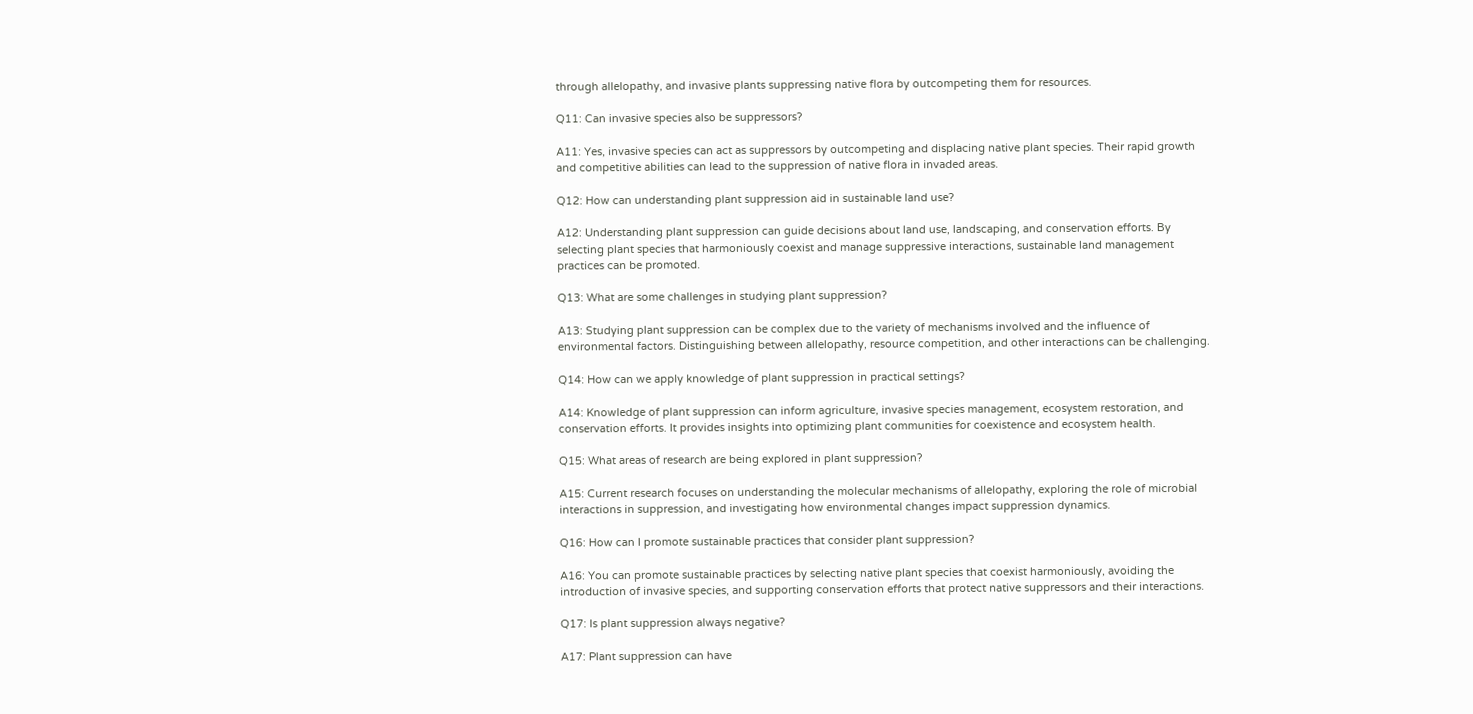through allelopathy, and invasive plants suppressing native flora by outcompeting them for resources.

Q11: Can invasive species also be suppressors?

A11: Yes, invasive species can act as suppressors by outcompeting and displacing native plant species. Their rapid growth and competitive abilities can lead to the suppression of native flora in invaded areas.

Q12: How can understanding plant suppression aid in sustainable land use?

A12: Understanding plant suppression can guide decisions about land use, landscaping, and conservation efforts. By selecting plant species that harmoniously coexist and manage suppressive interactions, sustainable land management practices can be promoted.

Q13: What are some challenges in studying plant suppression?

A13: Studying plant suppression can be complex due to the variety of mechanisms involved and the influence of environmental factors. Distinguishing between allelopathy, resource competition, and other interactions can be challenging.

Q14: How can we apply knowledge of plant suppression in practical settings?

A14: Knowledge of plant suppression can inform agriculture, invasive species management, ecosystem restoration, and conservation efforts. It provides insights into optimizing plant communities for coexistence and ecosystem health.

Q15: What areas of research are being explored in plant suppression?

A15: Current research focuses on understanding the molecular mechanisms of allelopathy, exploring the role of microbial interactions in suppression, and investigating how environmental changes impact suppression dynamics.

Q16: How can I promote sustainable practices that consider plant suppression?

A16: You can promote sustainable practices by selecting native plant species that coexist harmoniously, avoiding the introduction of invasive species, and supporting conservation efforts that protect native suppressors and their interactions.

Q17: Is plant suppression always negative?

A17: Plant suppression can have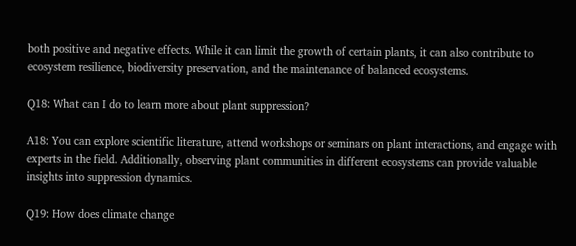both positive and negative effects. While it can limit the growth of certain plants, it can also contribute to ecosystem resilience, biodiversity preservation, and the maintenance of balanced ecosystems.

Q18: What can I do to learn more about plant suppression?

A18: You can explore scientific literature, attend workshops or seminars on plant interactions, and engage with experts in the field. Additionally, observing plant communities in different ecosystems can provide valuable insights into suppression dynamics.

Q19: How does climate change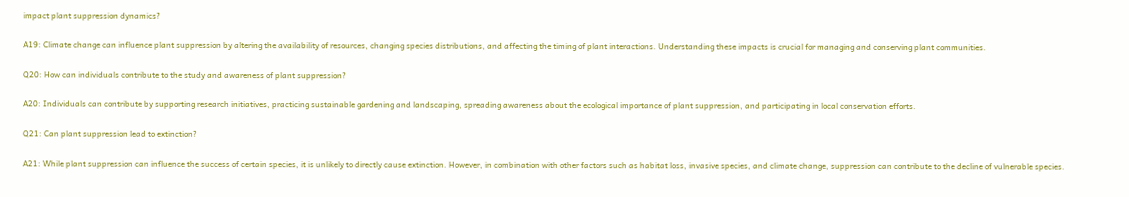impact plant suppression dynamics?

A19: Climate change can influence plant suppression by altering the availability of resources, changing species distributions, and affecting the timing of plant interactions. Understanding these impacts is crucial for managing and conserving plant communities.

Q20: How can individuals contribute to the study and awareness of plant suppression?

A20: Individuals can contribute by supporting research initiatives, practicing sustainable gardening and landscaping, spreading awareness about the ecological importance of plant suppression, and participating in local conservation efforts.

Q21: Can plant suppression lead to extinction?

A21: While plant suppression can influence the success of certain species, it is unlikely to directly cause extinction. However, in combination with other factors such as habitat loss, invasive species, and climate change, suppression can contribute to the decline of vulnerable species.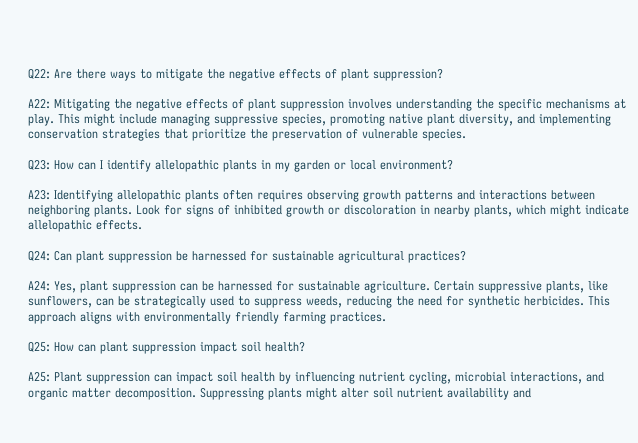Q22: Are there ways to mitigate the negative effects of plant suppression?

A22: Mitigating the negative effects of plant suppression involves understanding the specific mechanisms at play. This might include managing suppressive species, promoting native plant diversity, and implementing conservation strategies that prioritize the preservation of vulnerable species.

Q23: How can I identify allelopathic plants in my garden or local environment?

A23: Identifying allelopathic plants often requires observing growth patterns and interactions between neighboring plants. Look for signs of inhibited growth or discoloration in nearby plants, which might indicate allelopathic effects.

Q24: Can plant suppression be harnessed for sustainable agricultural practices?

A24: Yes, plant suppression can be harnessed for sustainable agriculture. Certain suppressive plants, like sunflowers, can be strategically used to suppress weeds, reducing the need for synthetic herbicides. This approach aligns with environmentally friendly farming practices.

Q25: How can plant suppression impact soil health?

A25: Plant suppression can impact soil health by influencing nutrient cycling, microbial interactions, and organic matter decomposition. Suppressing plants might alter soil nutrient availability and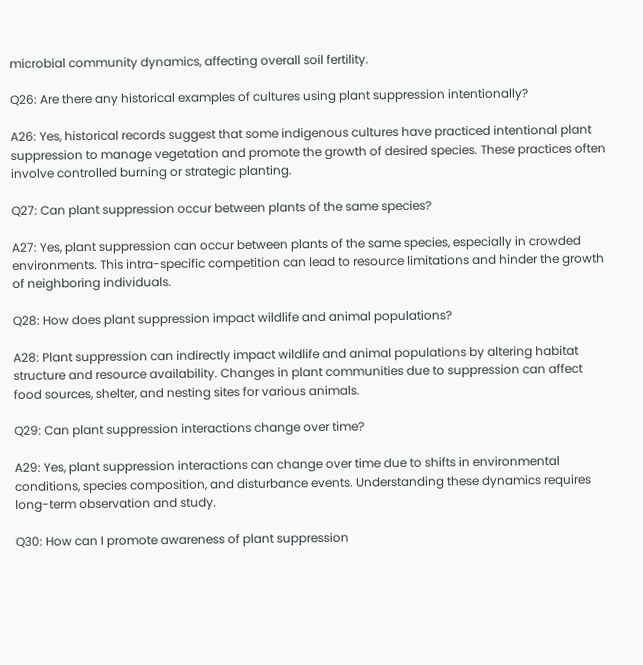microbial community dynamics, affecting overall soil fertility.

Q26: Are there any historical examples of cultures using plant suppression intentionally?

A26: Yes, historical records suggest that some indigenous cultures have practiced intentional plant suppression to manage vegetation and promote the growth of desired species. These practices often involve controlled burning or strategic planting.

Q27: Can plant suppression occur between plants of the same species?

A27: Yes, plant suppression can occur between plants of the same species, especially in crowded environments. This intra-specific competition can lead to resource limitations and hinder the growth of neighboring individuals.

Q28: How does plant suppression impact wildlife and animal populations?

A28: Plant suppression can indirectly impact wildlife and animal populations by altering habitat structure and resource availability. Changes in plant communities due to suppression can affect food sources, shelter, and nesting sites for various animals.

Q29: Can plant suppression interactions change over time?

A29: Yes, plant suppression interactions can change over time due to shifts in environmental conditions, species composition, and disturbance events. Understanding these dynamics requires long-term observation and study.

Q30: How can I promote awareness of plant suppression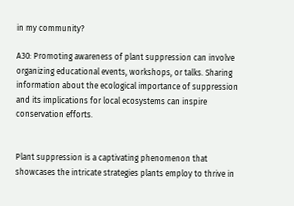in my community?

A30: Promoting awareness of plant suppression can involve organizing educational events, workshops, or talks. Sharing information about the ecological importance of suppression and its implications for local ecosystems can inspire conservation efforts.


Plant suppression is a captivating phenomenon that showcases the intricate strategies plants employ to thrive in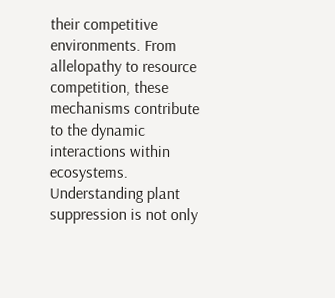their competitive environments. From allelopathy to resource competition, these mechanisms contribute to the dynamic interactions within ecosystems. Understanding plant suppression is not only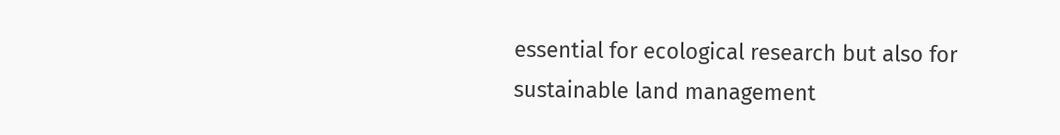essential for ecological research but also for sustainable land management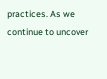practices. As we continue to uncover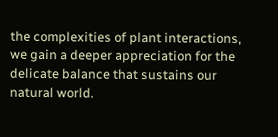the complexities of plant interactions, we gain a deeper appreciation for the delicate balance that sustains our natural world.